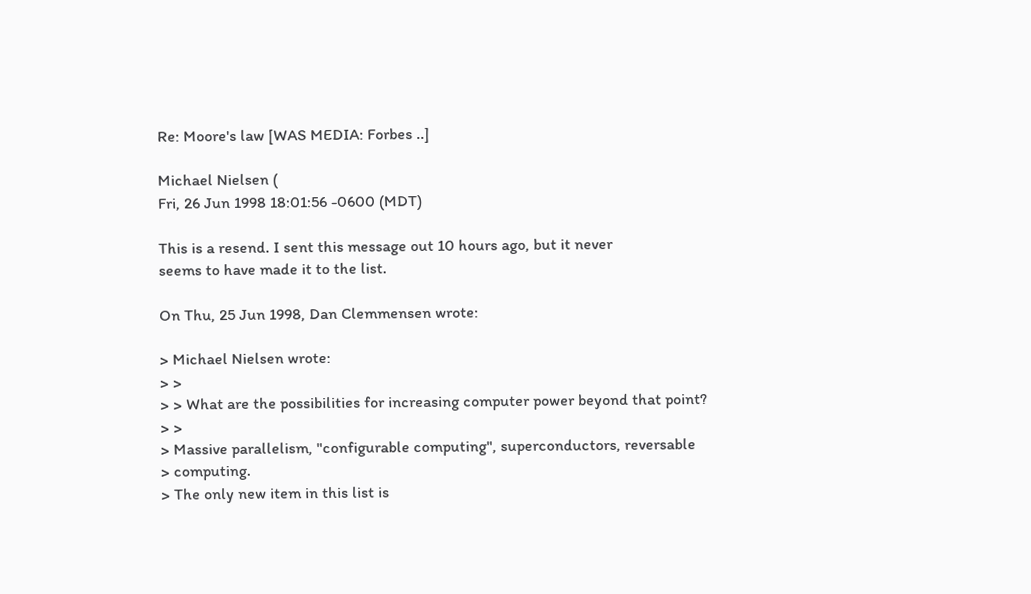Re: Moore's law [WAS MEDIA: Forbes ..]

Michael Nielsen (
Fri, 26 Jun 1998 18:01:56 -0600 (MDT)

This is a resend. I sent this message out 10 hours ago, but it never
seems to have made it to the list.

On Thu, 25 Jun 1998, Dan Clemmensen wrote:

> Michael Nielsen wrote:
> >
> > What are the possibilities for increasing computer power beyond that point?
> >
> Massive parallelism, "configurable computing", superconductors, reversable
> computing.
> The only new item in this list is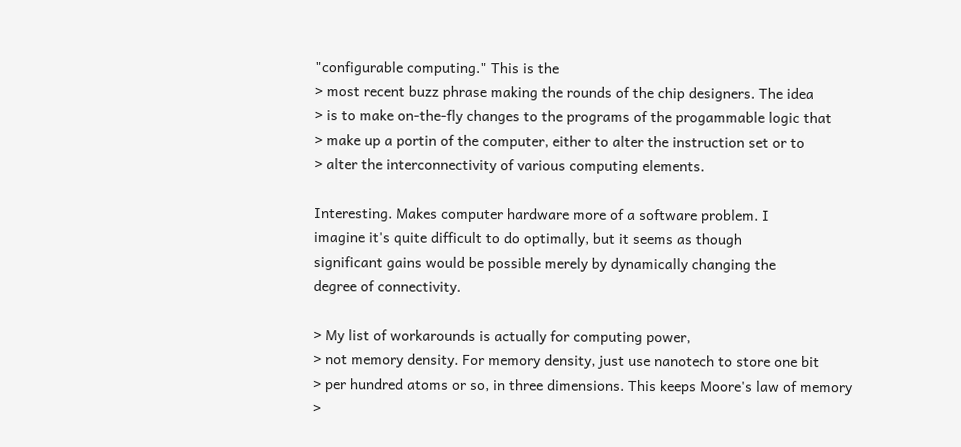"configurable computing." This is the
> most recent buzz phrase making the rounds of the chip designers. The idea
> is to make on-the-fly changes to the programs of the progammable logic that
> make up a portin of the computer, either to alter the instruction set or to
> alter the interconnectivity of various computing elements.

Interesting. Makes computer hardware more of a software problem. I
imagine it's quite difficult to do optimally, but it seems as though
significant gains would be possible merely by dynamically changing the
degree of connectivity.

> My list of workarounds is actually for computing power,
> not memory density. For memory density, just use nanotech to store one bit
> per hundred atoms or so, in three dimensions. This keeps Moore's law of memory
>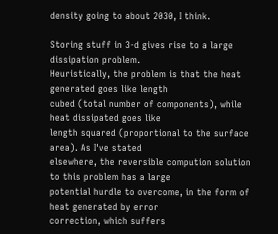density going to about 2030, I think.

Storing stuff in 3-d gives rise to a large dissipation problem.
Heuristically, the problem is that the heat generated goes like length
cubed (total number of components), while heat dissipated goes like
length squared (proportional to the surface area). As I've stated
elsewhere, the reversible compution solution to this problem has a large
potential hurdle to overcome, in the form of heat generated by error
correction, which suffers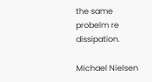the same probelm re dissipation.

Michael Nielsen